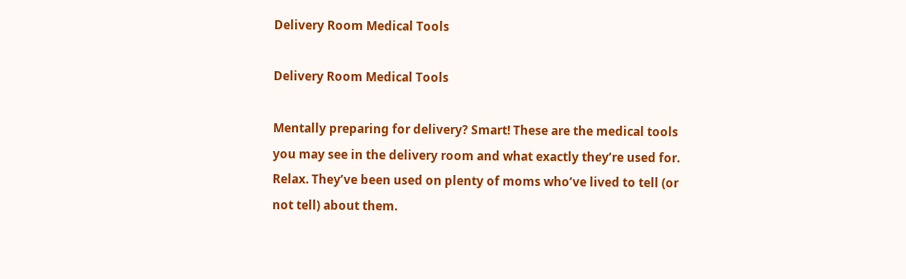Delivery Room Medical Tools

Delivery Room Medical Tools

Mentally preparing for delivery? Smart! These are the medical tools you may see in the delivery room and what exactly they’re used for. Relax. They’ve been used on plenty of moms who’ve lived to tell (or not tell) about them.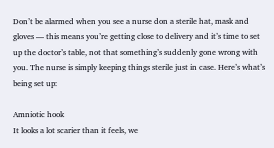Don’t be alarmed when you see a nurse don a sterile hat, mask and gloves — this means you’re getting close to delivery and it’s time to set up the doctor’s table, not that something’s suddenly gone wrong with you. The nurse is simply keeping things sterile just in case. Here’s what’s being set up:

Amniotic hook
It looks a lot scarier than it feels, we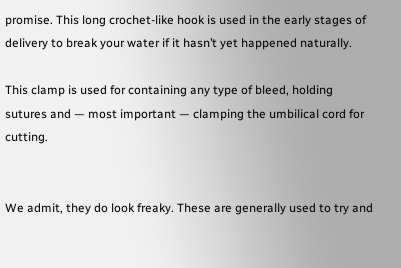promise. This long crochet-like hook is used in the early stages of delivery to break your water if it hasn’t yet happened naturally.

This clamp is used for containing any type of bleed, holding sutures and — most important — clamping the umbilical cord for cutting.


We admit, they do look freaky. These are generally used to try and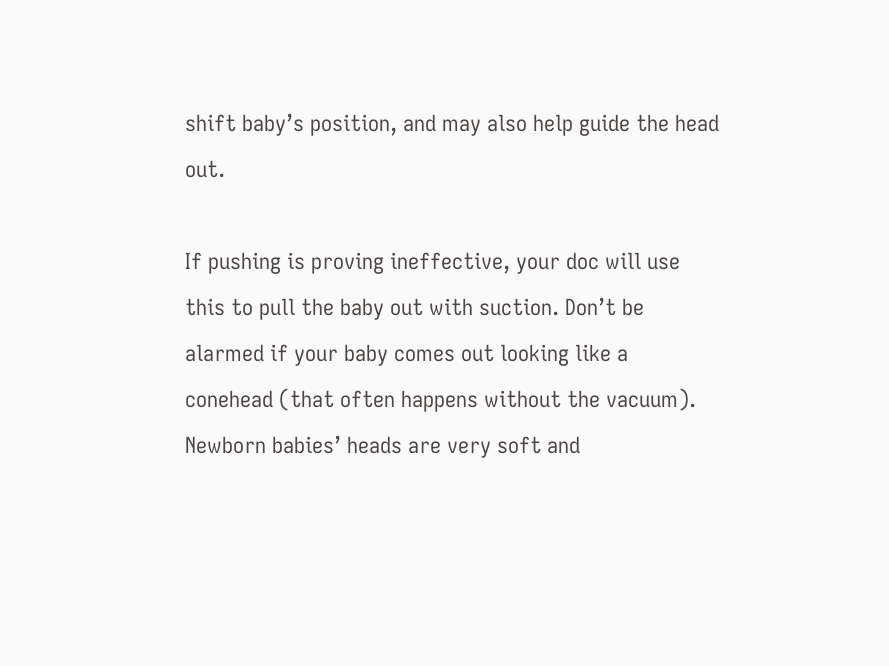shift baby’s position, and may also help guide the head out.

If pushing is proving ineffective, your doc will use this to pull the baby out with suction. Don’t be alarmed if your baby comes out looking like a conehead (that often happens without the vacuum). Newborn babies’ heads are very soft and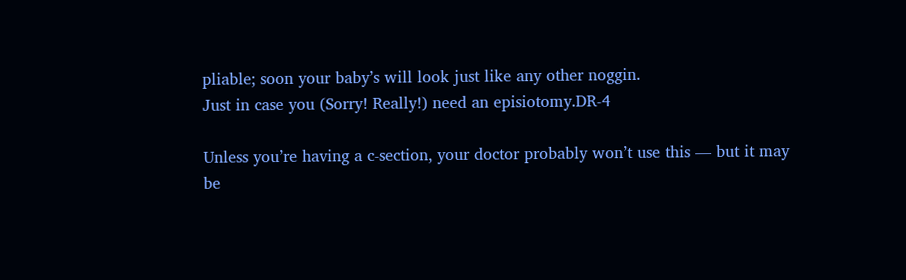pliable; soon your baby’s will look just like any other noggin.
Just in case you (Sorry! Really!) need an episiotomy.DR-4

Unless you’re having a c-section, your doctor probably won’t use this — but it may be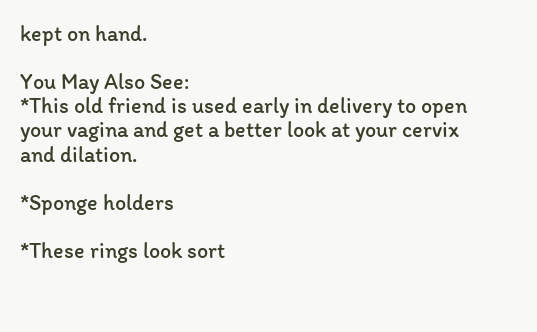kept on hand.

You May Also See:
*This old friend is used early in delivery to open your vagina and get a better look at your cervix and dilation.

*Sponge holders

*These rings look sort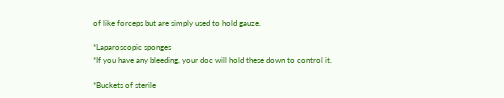of like forceps but are simply used to hold gauze.

*Laparoscopic sponges
*If you have any bleeding, your doc will hold these down to control it.

*Buckets of sterile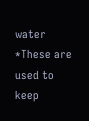water
*These are used to keep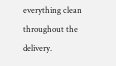everything clean throughout the delivery.